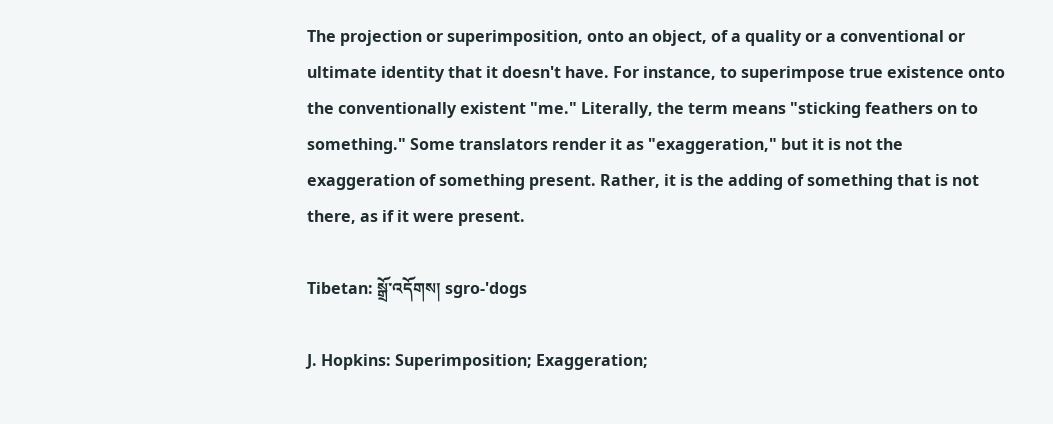The projection or superimposition, onto an object, of a quality or a conventional or ultimate identity that it doesn't have. For instance, to superimpose true existence onto the conventionally existent "me." Literally, the term means "sticking feathers on to something." Some translators render it as "exaggeration," but it is not the exaggeration of something present. Rather, it is the adding of something that is not there, as if it were present.

Tibetan: སྒྲོ་འདོགས། sgro-'dogs

J. Hopkins: Superimposition; Exaggeration;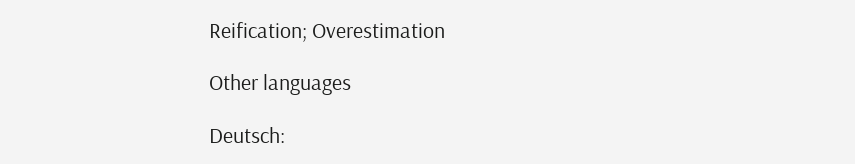Reification; Overestimation

Other languages

Deutsch: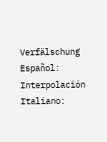Verfälschung
Español: Interpolación
Italiano: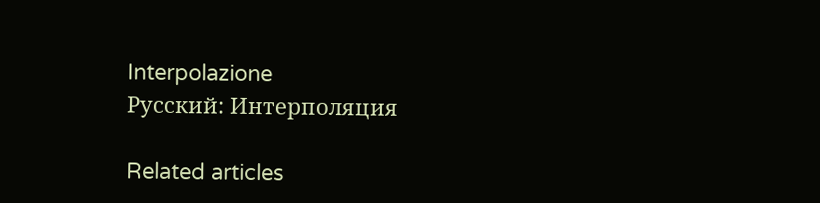Interpolazione
Русский: Интерполяция

Related articles